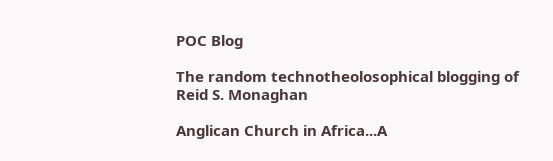POC Blog

The random technotheolosophical blogging of Reid S. Monaghan

Anglican Church in Africa...A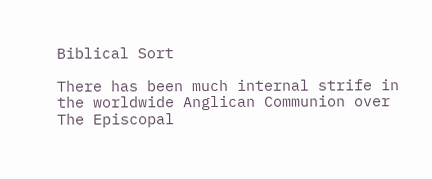Biblical Sort

There has been much internal strife in the worldwide Anglican Communion over The Episcopal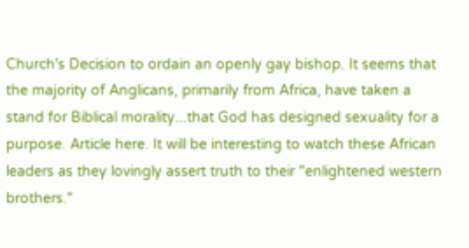Church's Decision to ordain an openly gay bishop. It seems that the majority of Anglicans, primarily from Africa, have taken a stand for Biblical morality...that God has designed sexuality for a purpose. Article here. It will be interesting to watch these African leaders as they lovingly assert truth to their "enlightened western brothers."